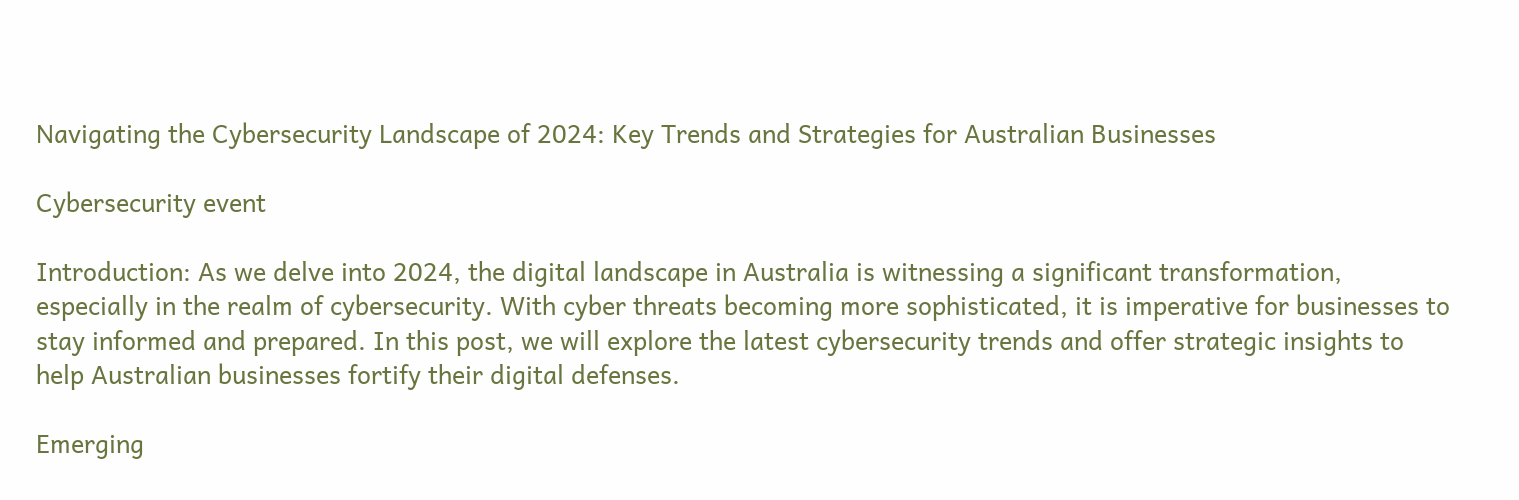Navigating the Cybersecurity Landscape of 2024: Key Trends and Strategies for Australian Businesses

Cybersecurity event

Introduction: As we delve into 2024, the digital landscape in Australia is witnessing a significant transformation, especially in the realm of cybersecurity. With cyber threats becoming more sophisticated, it is imperative for businesses to stay informed and prepared. In this post, we will explore the latest cybersecurity trends and offer strategic insights to help Australian businesses fortify their digital defenses.

Emerging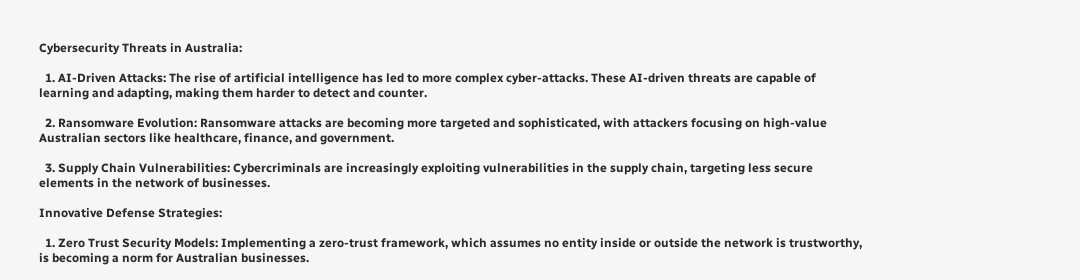Cybersecurity Threats in Australia:

  1. AI-Driven Attacks: The rise of artificial intelligence has led to more complex cyber-attacks. These AI-driven threats are capable of learning and adapting, making them harder to detect and counter.

  2. Ransomware Evolution: Ransomware attacks are becoming more targeted and sophisticated, with attackers focusing on high-value Australian sectors like healthcare, finance, and government.

  3. Supply Chain Vulnerabilities: Cybercriminals are increasingly exploiting vulnerabilities in the supply chain, targeting less secure elements in the network of businesses.

Innovative Defense Strategies:

  1. Zero Trust Security Models: Implementing a zero-trust framework, which assumes no entity inside or outside the network is trustworthy, is becoming a norm for Australian businesses.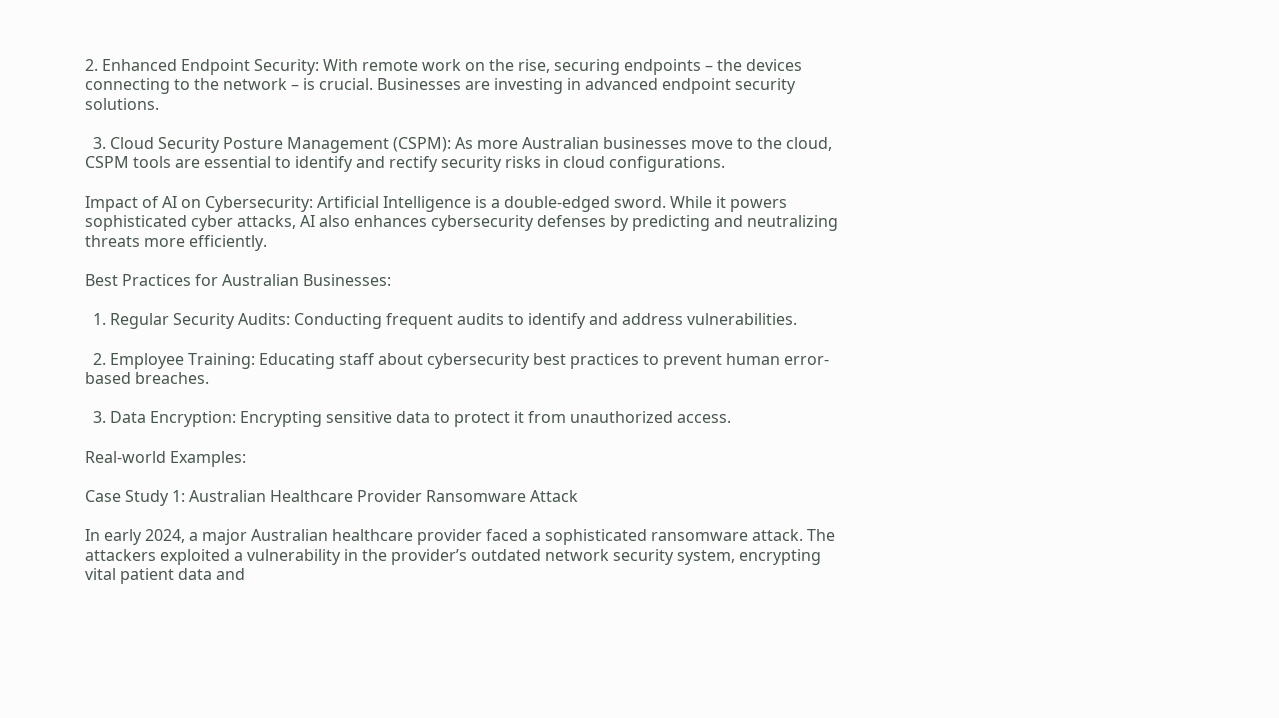2. Enhanced Endpoint Security: With remote work on the rise, securing endpoints – the devices connecting to the network – is crucial. Businesses are investing in advanced endpoint security solutions.

  3. Cloud Security Posture Management (CSPM): As more Australian businesses move to the cloud, CSPM tools are essential to identify and rectify security risks in cloud configurations.

Impact of AI on Cybersecurity: Artificial Intelligence is a double-edged sword. While it powers sophisticated cyber attacks, AI also enhances cybersecurity defenses by predicting and neutralizing threats more efficiently.

Best Practices for Australian Businesses:

  1. Regular Security Audits: Conducting frequent audits to identify and address vulnerabilities.

  2. Employee Training: Educating staff about cybersecurity best practices to prevent human error-based breaches.

  3. Data Encryption: Encrypting sensitive data to protect it from unauthorized access.

Real-world Examples:

Case Study 1: Australian Healthcare Provider Ransomware Attack

In early 2024, a major Australian healthcare provider faced a sophisticated ransomware attack. The attackers exploited a vulnerability in the provider’s outdated network security system, encrypting vital patient data and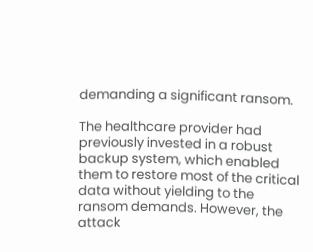demanding a significant ransom.

The healthcare provider had previously invested in a robust backup system, which enabled them to restore most of the critical data without yielding to the ransom demands. However, the attack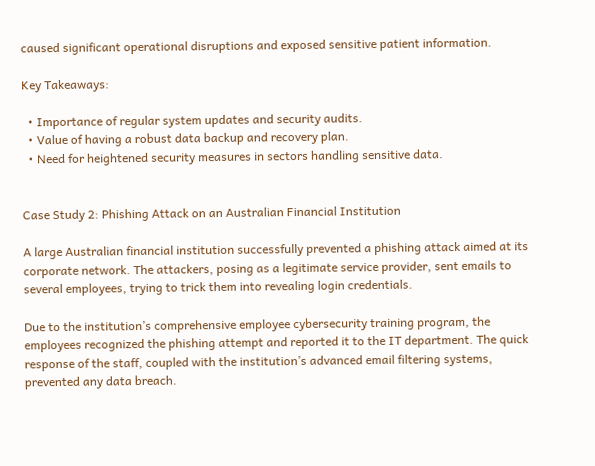caused significant operational disruptions and exposed sensitive patient information.

Key Takeaways:

  • Importance of regular system updates and security audits.
  • Value of having a robust data backup and recovery plan.
  • Need for heightened security measures in sectors handling sensitive data.


Case Study 2: Phishing Attack on an Australian Financial Institution

A large Australian financial institution successfully prevented a phishing attack aimed at its corporate network. The attackers, posing as a legitimate service provider, sent emails to several employees, trying to trick them into revealing login credentials.

Due to the institution’s comprehensive employee cybersecurity training program, the employees recognized the phishing attempt and reported it to the IT department. The quick response of the staff, coupled with the institution’s advanced email filtering systems, prevented any data breach.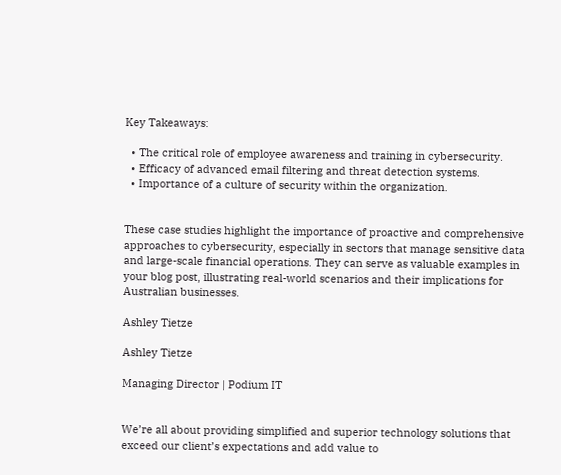Key Takeaways:

  • The critical role of employee awareness and training in cybersecurity.
  • Efficacy of advanced email filtering and threat detection systems.
  • Importance of a culture of security within the organization.


These case studies highlight the importance of proactive and comprehensive approaches to cybersecurity, especially in sectors that manage sensitive data and large-scale financial operations. They can serve as valuable examples in your blog post, illustrating real-world scenarios and their implications for Australian businesses.

Ashley Tietze

Ashley Tietze

Managing Director | Podium IT


We’re all about providing simplified and superior technology solutions that exceed our client’s expectations and add value to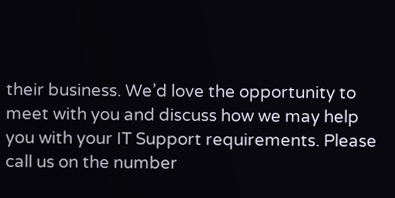their business. We’d love the opportunity to meet with you and discuss how we may help you with your IT Support requirements. Please call us on the number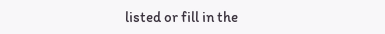listed or fill in the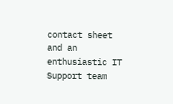contact sheet and an enthusiastic IT Support team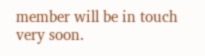member will be in touch very soon.